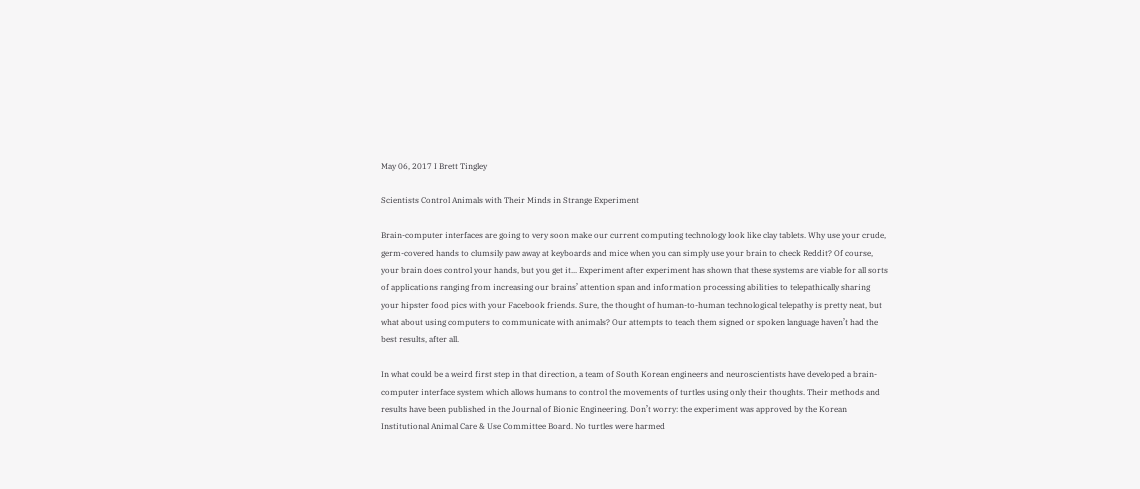May 06, 2017 I Brett Tingley

Scientists Control Animals with Their Minds in Strange Experiment

Brain-computer interfaces are going to very soon make our current computing technology look like clay tablets. Why use your crude, germ-covered hands to clumsily paw away at keyboards and mice when you can simply use your brain to check Reddit? Of course, your brain does control your hands, but you get it... Experiment after experiment has shown that these systems are viable for all sorts of applications ranging from increasing our brains’ attention span and information processing abilities to telepathically sharing your hipster food pics with your Facebook friends. Sure, the thought of human-to-human technological telepathy is pretty neat, but what about using computers to communicate with animals? Our attempts to teach them signed or spoken language haven’t had the best results, after all.

In what could be a weird first step in that direction, a team of South Korean engineers and neuroscientists have developed a brain-computer interface system which allows humans to control the movements of turtles using only their thoughts. Their methods and results have been published in the Journal of Bionic Engineering. Don’t worry: the experiment was approved by the Korean Institutional Animal Care & Use Committee Board. No turtles were harmed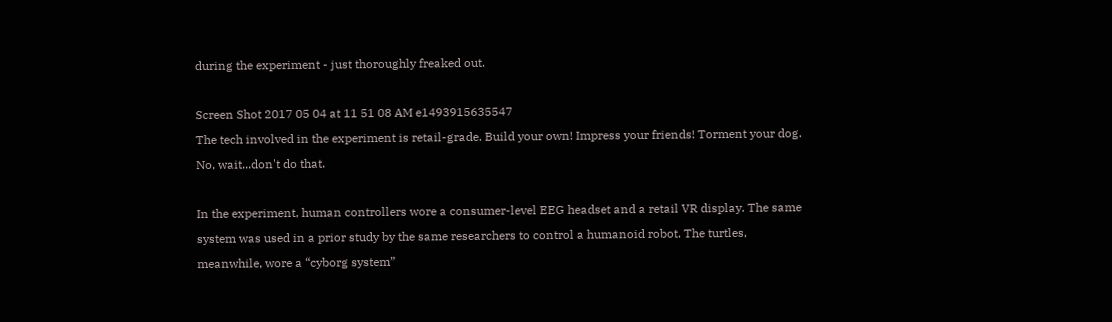during the experiment - just thoroughly freaked out.

Screen Shot 2017 05 04 at 11 51 08 AM e1493915635547
The tech involved in the experiment is retail-grade. Build your own! Impress your friends! Torment your dog. No, wait...don't do that.

In the experiment, human controllers wore a consumer-level EEG headset and a retail VR display. The same system was used in a prior study by the same researchers to control a humanoid robot. The turtles, meanwhile, wore a “cyborg system”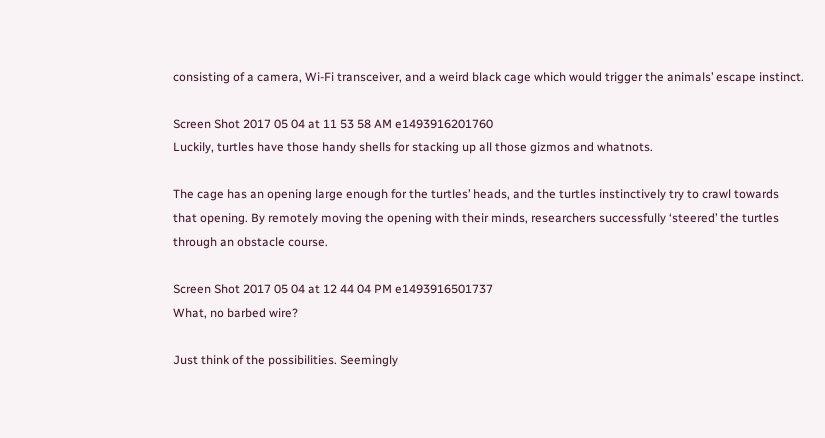consisting of a camera, Wi-Fi transceiver, and a weird black cage which would trigger the animals’ escape instinct.

Screen Shot 2017 05 04 at 11 53 58 AM e1493916201760
Luckily, turtles have those handy shells for stacking up all those gizmos and whatnots.

The cage has an opening large enough for the turtles’ heads, and the turtles instinctively try to crawl towards that opening. By remotely moving the opening with their minds, researchers successfully ‘steered’ the turtles through an obstacle course.

Screen Shot 2017 05 04 at 12 44 04 PM e1493916501737
What, no barbed wire?

Just think of the possibilities. Seemingly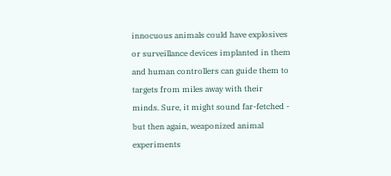innocuous animals could have explosives or surveillance devices implanted in them and human controllers can guide them to targets from miles away with their minds. Sure, it might sound far-fetched - but then again, weaponized animal experiments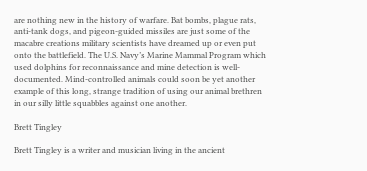are nothing new in the history of warfare. Bat bombs, plague rats, anti-tank dogs, and pigeon-guided missiles are just some of the macabre creations military scientists have dreamed up or even put onto the battlefield. The U.S. Navy’s Marine Mammal Program which used dolphins for reconnaissance and mine detection is well-documented. Mind-controlled animals could soon be yet another example of this long, strange tradition of using our animal brethren in our silly little squabbles against one another.

Brett Tingley

Brett Tingley is a writer and musician living in the ancient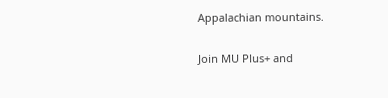Appalachian mountains.

Join MU Plus+ and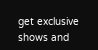get exclusive shows and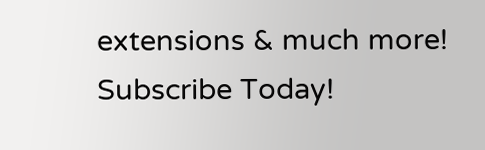extensions & much more! Subscribe Today!